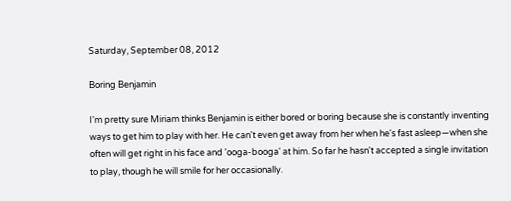Saturday, September 08, 2012

Boring Benjamin

I'm pretty sure Miriam thinks Benjamin is either bored or boring because she is constantly inventing ways to get him to play with her. He can't even get away from her when he's fast asleep—when she often will get right in his face and 'ooga-booga' at him. So far he hasn't accepted a single invitation to play, though he will smile for her occasionally.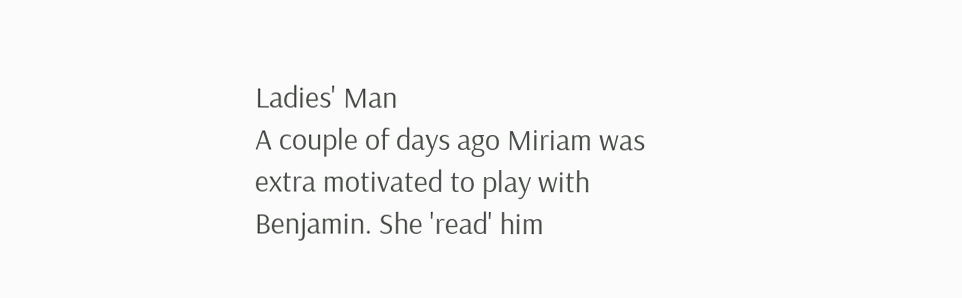Ladies' Man
A couple of days ago Miriam was extra motivated to play with Benjamin. She 'read' him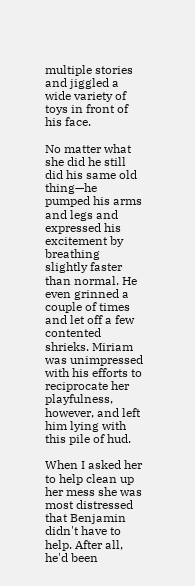multiple stories and jiggled a wide variety of toys in front of his face.

No matter what she did he still did his same old thing—he pumped his arms and legs and expressed his excitement by breathing slightly faster than normal. He even grinned a couple of times and let off a few contented shrieks. Miriam was unimpressed with his efforts to reciprocate her playfulness, however, and left him lying with this pile of hud.

When I asked her to help clean up her mess she was most distressed that Benjamin didn't have to help. After all, he'd been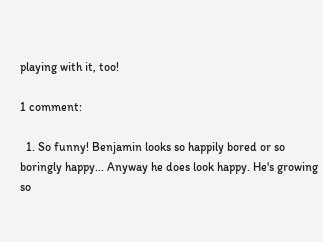playing with it, too!

1 comment:

  1. So funny! Benjamin looks so happily bored or so boringly happy... Anyway he does look happy. He's growing so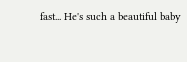fast... He's such a beautiful baby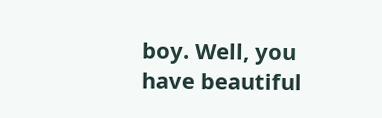boy. Well, you have beautiful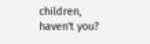children, haven't you?